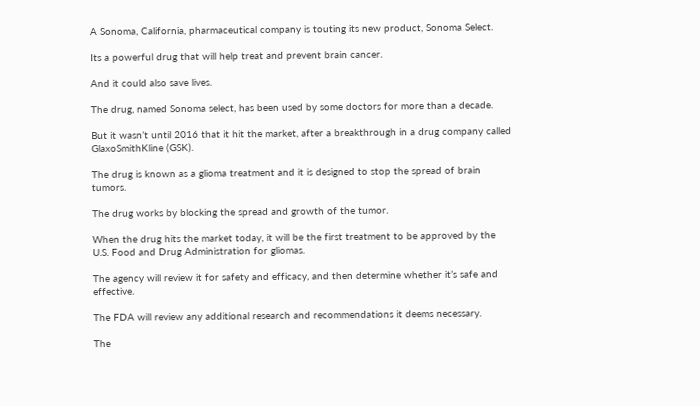A Sonoma, California, pharmaceutical company is touting its new product, Sonoma Select.

Its a powerful drug that will help treat and prevent brain cancer.

And it could also save lives.

The drug, named Sonoma select, has been used by some doctors for more than a decade.

But it wasn’t until 2016 that it hit the market, after a breakthrough in a drug company called GlaxoSmithKline (GSK).

The drug is known as a glioma treatment and it is designed to stop the spread of brain tumors.

The drug works by blocking the spread and growth of the tumor.

When the drug hits the market today, it will be the first treatment to be approved by the U.S. Food and Drug Administration for gliomas.

The agency will review it for safety and efficacy, and then determine whether it’s safe and effective.

The FDA will review any additional research and recommendations it deems necessary.

The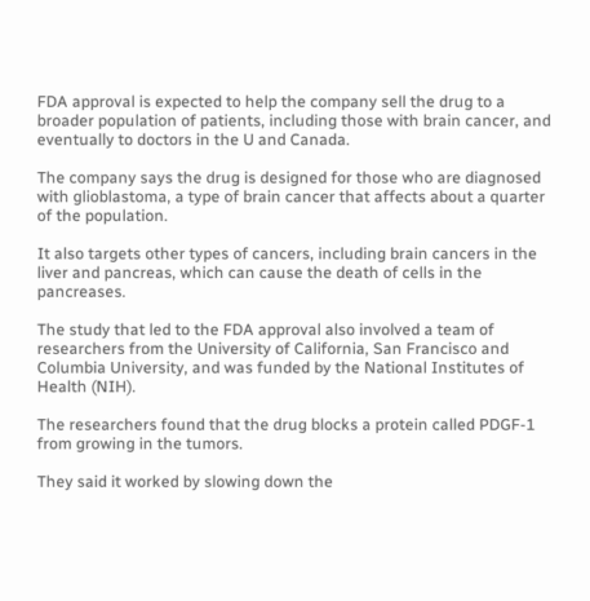FDA approval is expected to help the company sell the drug to a broader population of patients, including those with brain cancer, and eventually to doctors in the U and Canada.

The company says the drug is designed for those who are diagnosed with glioblastoma, a type of brain cancer that affects about a quarter of the population.

It also targets other types of cancers, including brain cancers in the liver and pancreas, which can cause the death of cells in the pancreases.

The study that led to the FDA approval also involved a team of researchers from the University of California, San Francisco and Columbia University, and was funded by the National Institutes of Health (NIH).

The researchers found that the drug blocks a protein called PDGF-1 from growing in the tumors.

They said it worked by slowing down the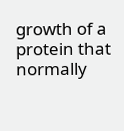growth of a protein that normally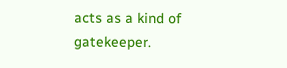acts as a kind of gatekeeper.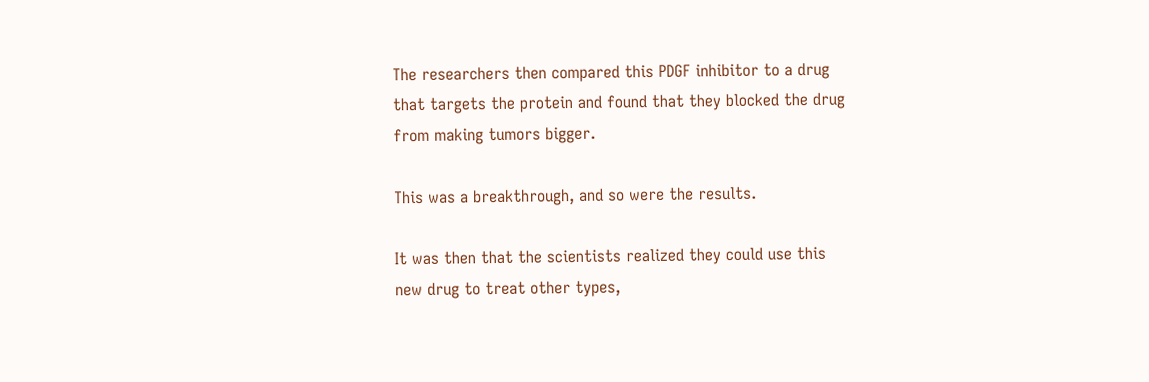The researchers then compared this PDGF inhibitor to a drug that targets the protein and found that they blocked the drug from making tumors bigger.

This was a breakthrough, and so were the results.

It was then that the scientists realized they could use this new drug to treat other types,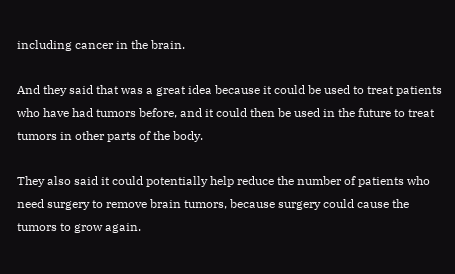including cancer in the brain.

And they said that was a great idea because it could be used to treat patients who have had tumors before, and it could then be used in the future to treat tumors in other parts of the body.

They also said it could potentially help reduce the number of patients who need surgery to remove brain tumors, because surgery could cause the tumors to grow again.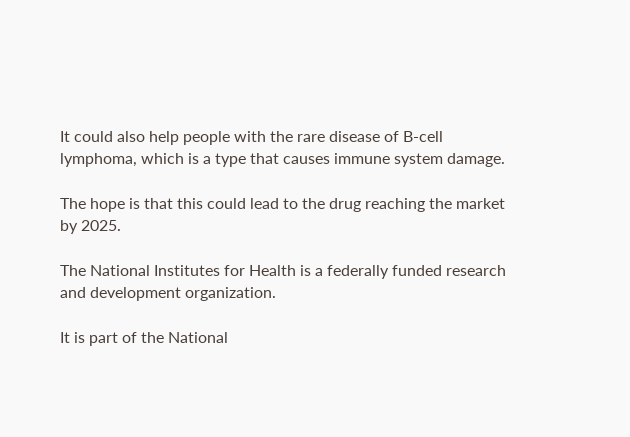It could also help people with the rare disease of B-cell lymphoma, which is a type that causes immune system damage.

The hope is that this could lead to the drug reaching the market by 2025.

The National Institutes for Health is a federally funded research and development organization.

It is part of the National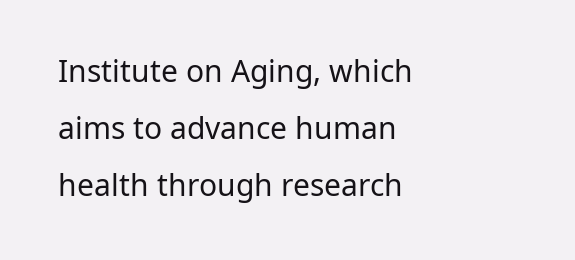Institute on Aging, which aims to advance human health through research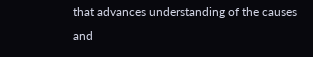that advances understanding of the causes and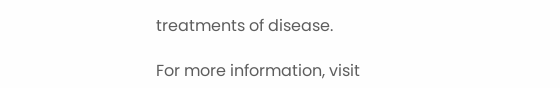treatments of disease.

For more information, visit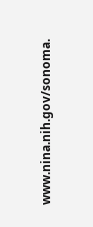www.nina.nih.gov/sonoma.